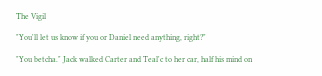The Vigil

"You'll let us know if you or Daniel need anything, right?"

"You betcha." Jack walked Carter and Teal'c to her car, half his mind on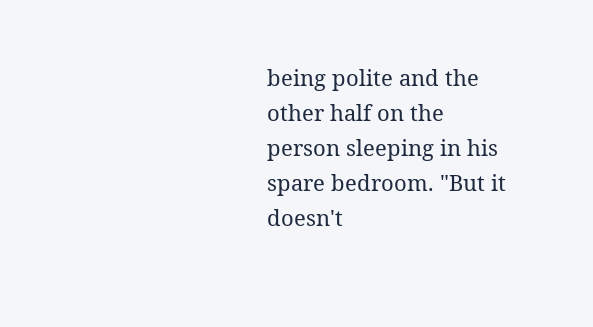being polite and the other half on the person sleeping in his spare bedroom. "But it doesn't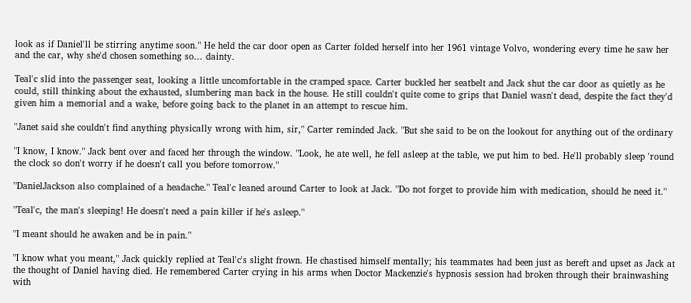look as if Daniel'll be stirring anytime soon." He held the car door open as Carter folded herself into her 1961 vintage Volvo, wondering every time he saw her and the car, why she'd chosen something so... dainty.

Teal'c slid into the passenger seat, looking a little uncomfortable in the cramped space. Carter buckled her seatbelt and Jack shut the car door as quietly as he could, still thinking about the exhausted, slumbering man back in the house. He still couldn't quite come to grips that Daniel wasn't dead, despite the fact they'd given him a memorial and a wake, before going back to the planet in an attempt to rescue him.

"Janet said she couldn't find anything physically wrong with him, sir," Carter reminded Jack. "But she said to be on the lookout for anything out of the ordinary

"I know, I know." Jack bent over and faced her through the window. "Look, he ate well, he fell asleep at the table, we put him to bed. He'll probably sleep 'round the clock so don't worry if he doesn't call you before tomorrow."

"DanielJackson also complained of a headache." Teal'c leaned around Carter to look at Jack. "Do not forget to provide him with medication, should he need it."

"Teal'c, the man's sleeping! He doesn't need a pain killer if he's asleep."

"I meant should he awaken and be in pain."

"I know what you meant," Jack quickly replied at Teal'c's slight frown. He chastised himself mentally; his teammates had been just as bereft and upset as Jack at the thought of Daniel having died. He remembered Carter crying in his arms when Doctor Mackenzie's hypnosis session had broken through their brainwashing with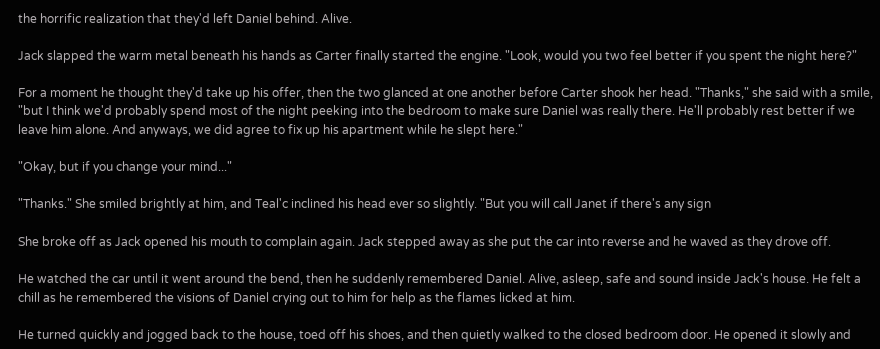the horrific realization that they'd left Daniel behind. Alive.

Jack slapped the warm metal beneath his hands as Carter finally started the engine. "Look, would you two feel better if you spent the night here?"

For a moment he thought they'd take up his offer, then the two glanced at one another before Carter shook her head. "Thanks," she said with a smile, "but I think we'd probably spend most of the night peeking into the bedroom to make sure Daniel was really there. He'll probably rest better if we leave him alone. And anyways, we did agree to fix up his apartment while he slept here."

"Okay, but if you change your mind..."

"Thanks." She smiled brightly at him, and Teal'c inclined his head ever so slightly. "But you will call Janet if there's any sign

She broke off as Jack opened his mouth to complain again. Jack stepped away as she put the car into reverse and he waved as they drove off.

He watched the car until it went around the bend, then he suddenly remembered Daniel. Alive, asleep, safe and sound inside Jack's house. He felt a chill as he remembered the visions of Daniel crying out to him for help as the flames licked at him.

He turned quickly and jogged back to the house, toed off his shoes, and then quietly walked to the closed bedroom door. He opened it slowly and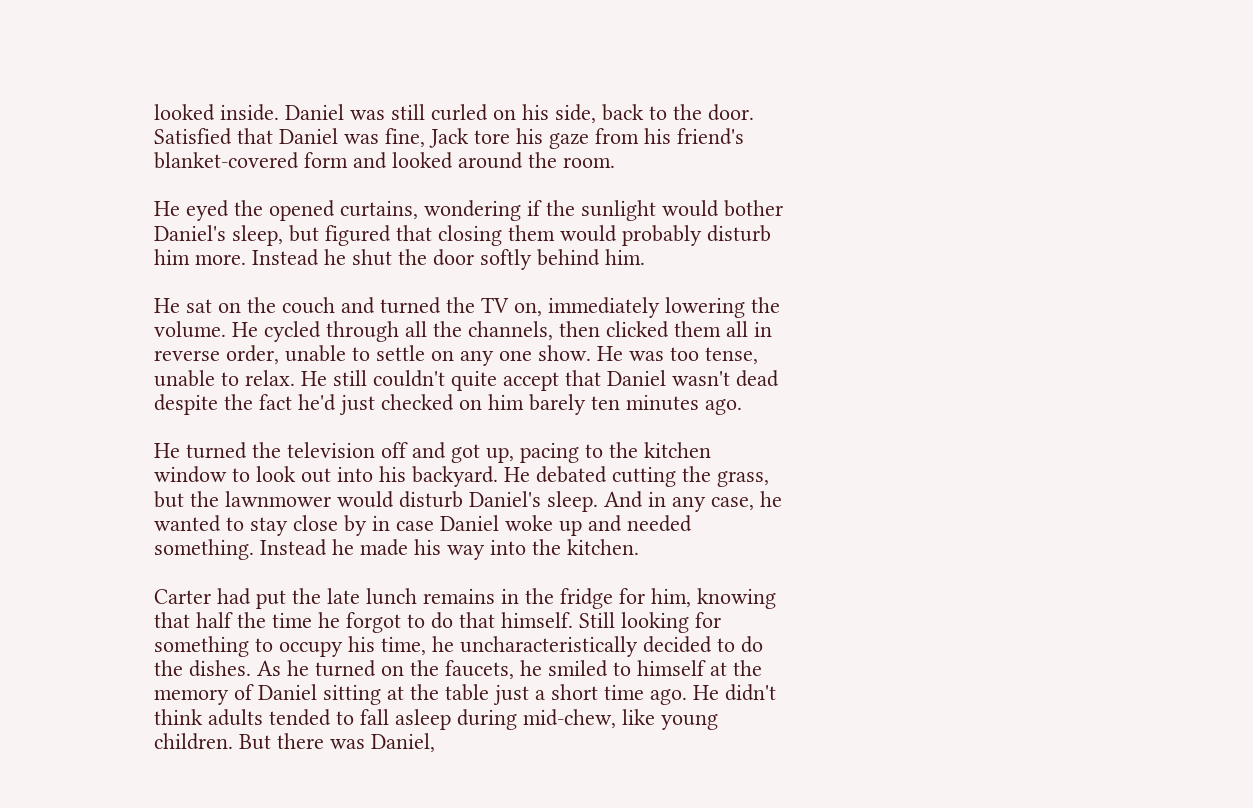looked inside. Daniel was still curled on his side, back to the door. Satisfied that Daniel was fine, Jack tore his gaze from his friend's blanket-covered form and looked around the room.

He eyed the opened curtains, wondering if the sunlight would bother Daniel's sleep, but figured that closing them would probably disturb him more. Instead he shut the door softly behind him.

He sat on the couch and turned the TV on, immediately lowering the volume. He cycled through all the channels, then clicked them all in reverse order, unable to settle on any one show. He was too tense, unable to relax. He still couldn't quite accept that Daniel wasn't dead despite the fact he'd just checked on him barely ten minutes ago.

He turned the television off and got up, pacing to the kitchen window to look out into his backyard. He debated cutting the grass, but the lawnmower would disturb Daniel's sleep. And in any case, he wanted to stay close by in case Daniel woke up and needed something. Instead he made his way into the kitchen.

Carter had put the late lunch remains in the fridge for him, knowing that half the time he forgot to do that himself. Still looking for something to occupy his time, he uncharacteristically decided to do the dishes. As he turned on the faucets, he smiled to himself at the memory of Daniel sitting at the table just a short time ago. He didn't think adults tended to fall asleep during mid-chew, like young children. But there was Daniel,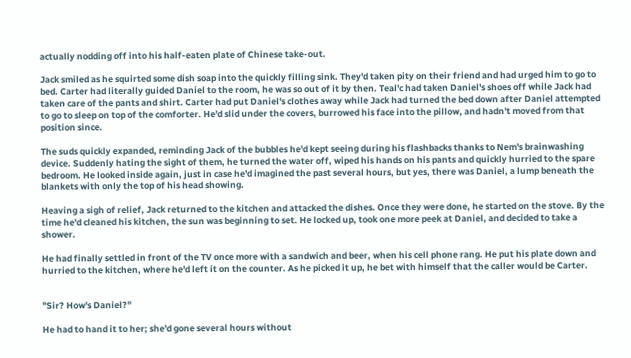actually nodding off into his half-eaten plate of Chinese take-out.

Jack smiled as he squirted some dish soap into the quickly filling sink. They'd taken pity on their friend and had urged him to go to bed. Carter had literally guided Daniel to the room, he was so out of it by then. Teal'c had taken Daniel's shoes off while Jack had taken care of the pants and shirt. Carter had put Daniel's clothes away while Jack had turned the bed down after Daniel attempted to go to sleep on top of the comforter. He'd slid under the covers, burrowed his face into the pillow, and hadn't moved from that position since.

The suds quickly expanded, reminding Jack of the bubbles he'd kept seeing during his flashbacks thanks to Nem's brainwashing device. Suddenly hating the sight of them, he turned the water off, wiped his hands on his pants and quickly hurried to the spare bedroom. He looked inside again, just in case he'd imagined the past several hours, but yes, there was Daniel, a lump beneath the blankets with only the top of his head showing.

Heaving a sigh of relief, Jack returned to the kitchen and attacked the dishes. Once they were done, he started on the stove. By the time he'd cleaned his kitchen, the sun was beginning to set. He locked up, took one more peek at Daniel, and decided to take a shower.

He had finally settled in front of the TV once more with a sandwich and beer, when his cell phone rang. He put his plate down and hurried to the kitchen, where he'd left it on the counter. As he picked it up, he bet with himself that the caller would be Carter.


"Sir? How's Daniel?"

He had to hand it to her; she'd gone several hours without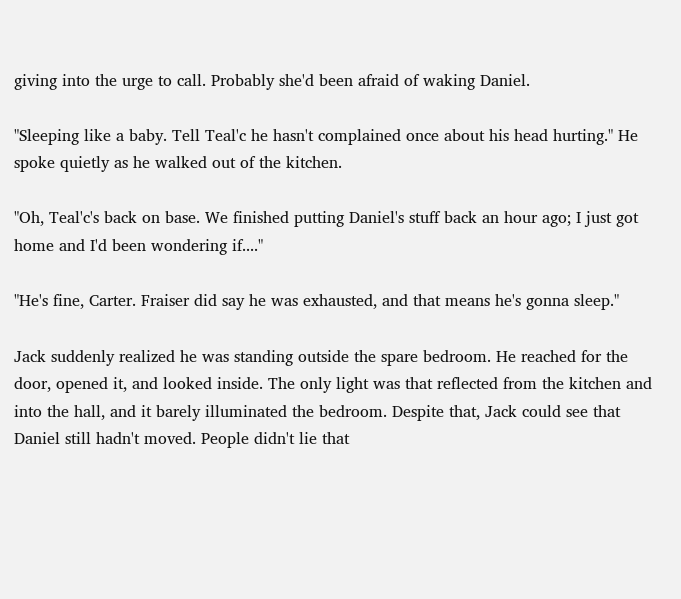giving into the urge to call. Probably she'd been afraid of waking Daniel.

"Sleeping like a baby. Tell Teal'c he hasn't complained once about his head hurting." He spoke quietly as he walked out of the kitchen.

"Oh, Teal'c's back on base. We finished putting Daniel's stuff back an hour ago; I just got home and I'd been wondering if...."

"He's fine, Carter. Fraiser did say he was exhausted, and that means he's gonna sleep."

Jack suddenly realized he was standing outside the spare bedroom. He reached for the door, opened it, and looked inside. The only light was that reflected from the kitchen and into the hall, and it barely illuminated the bedroom. Despite that, Jack could see that Daniel still hadn't moved. People didn't lie that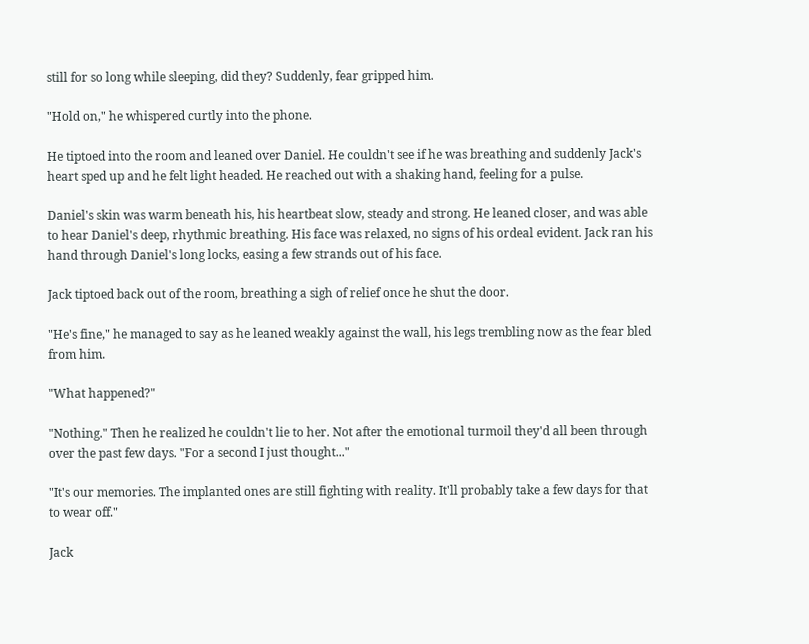still for so long while sleeping, did they? Suddenly, fear gripped him.

"Hold on," he whispered curtly into the phone.

He tiptoed into the room and leaned over Daniel. He couldn't see if he was breathing and suddenly Jack's heart sped up and he felt light headed. He reached out with a shaking hand, feeling for a pulse.

Daniel's skin was warm beneath his, his heartbeat slow, steady and strong. He leaned closer, and was able to hear Daniel's deep, rhythmic breathing. His face was relaxed, no signs of his ordeal evident. Jack ran his hand through Daniel's long locks, easing a few strands out of his face.

Jack tiptoed back out of the room, breathing a sigh of relief once he shut the door.

"He's fine," he managed to say as he leaned weakly against the wall, his legs trembling now as the fear bled from him.

"What happened?"

"Nothing." Then he realized he couldn't lie to her. Not after the emotional turmoil they'd all been through over the past few days. "For a second I just thought..."

"It's our memories. The implanted ones are still fighting with reality. It'll probably take a few days for that to wear off."

Jack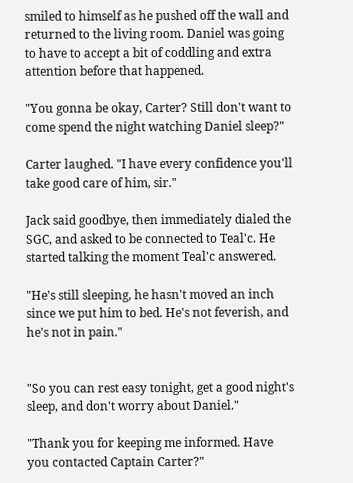smiled to himself as he pushed off the wall and returned to the living room. Daniel was going to have to accept a bit of coddling and extra attention before that happened.

"You gonna be okay, Carter? Still don't want to come spend the night watching Daniel sleep?"

Carter laughed. "I have every confidence you'll take good care of him, sir."

Jack said goodbye, then immediately dialed the SGC, and asked to be connected to Teal'c. He started talking the moment Teal'c answered.

"He's still sleeping, he hasn't moved an inch since we put him to bed. He's not feverish, and he's not in pain."


"So you can rest easy tonight, get a good night's sleep, and don't worry about Daniel."

"Thank you for keeping me informed. Have you contacted Captain Carter?"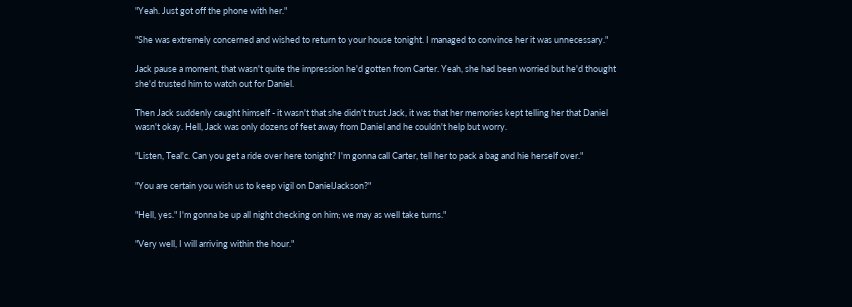"Yeah. Just got off the phone with her."

"She was extremely concerned and wished to return to your house tonight. I managed to convince her it was unnecessary."

Jack pause a moment, that wasn't quite the impression he'd gotten from Carter. Yeah, she had been worried but he'd thought she'd trusted him to watch out for Daniel.

Then Jack suddenly caught himself - it wasn't that she didn't trust Jack, it was that her memories kept telling her that Daniel wasn't okay. Hell, Jack was only dozens of feet away from Daniel and he couldn't help but worry.

"Listen, Teal'c. Can you get a ride over here tonight? I'm gonna call Carter, tell her to pack a bag and hie herself over."

"You are certain you wish us to keep vigil on DanielJackson?"

"Hell, yes." I'm gonna be up all night checking on him; we may as well take turns."

"Very well, I will arriving within the hour."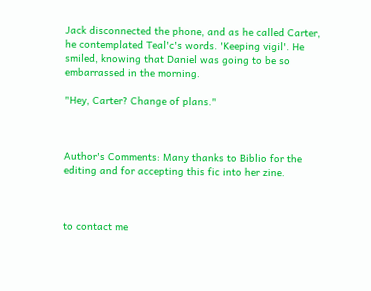Jack disconnected the phone, and as he called Carter, he contemplated Teal'c's words. 'Keeping vigil'. He smiled, knowing that Daniel was going to be so embarrassed in the morning.

"Hey, Carter? Change of plans."



Author's Comments: Many thanks to Biblio for the editing and for accepting this fic into her zine.



to contact me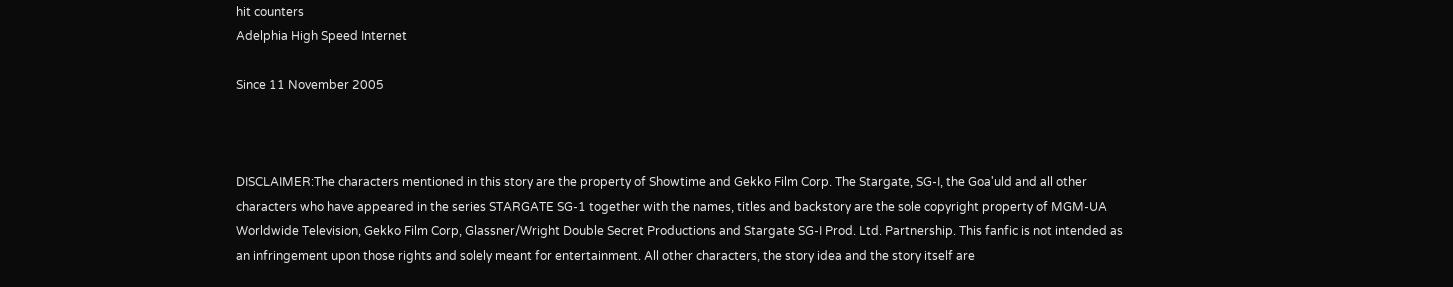hit counters
Adelphia High Speed Internet

Since 11 November 2005



DISCLAIMER:The characters mentioned in this story are the property of Showtime and Gekko Film Corp. The Stargate, SG-I, the Goa'uld and all other characters who have appeared in the series STARGATE SG-1 together with the names, titles and backstory are the sole copyright property of MGM-UA Worldwide Television, Gekko Film Corp, Glassner/Wright Double Secret Productions and Stargate SG-I Prod. Ltd. Partnership. This fanfic is not intended as an infringement upon those rights and solely meant for entertainment. All other characters, the story idea and the story itself are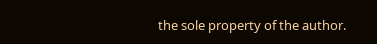the sole property of the author.